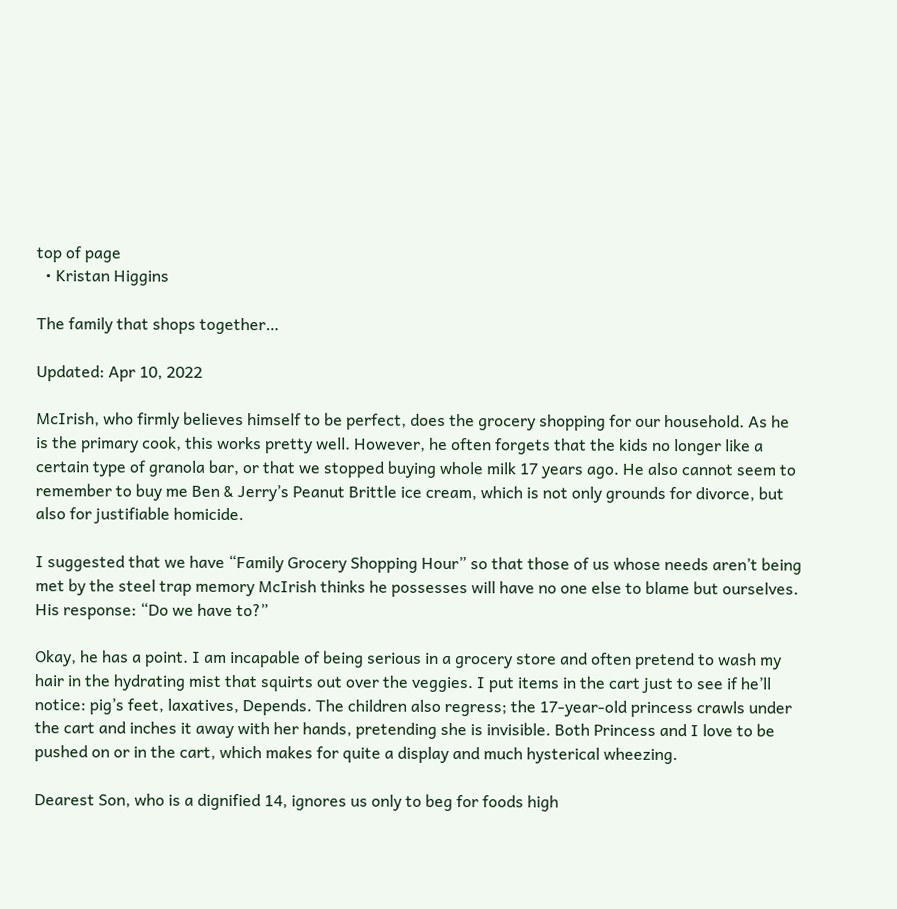top of page
  • Kristan Higgins

The family that shops together…

Updated: Apr 10, 2022

McIrish, who firmly believes himself to be perfect, does the grocery shopping for our household. As he is the primary cook, this works pretty well. However, he often forgets that the kids no longer like a certain type of granola bar, or that we stopped buying whole milk 17 years ago. He also cannot seem to remember to buy me Ben & Jerry’s Peanut Brittle ice cream, which is not only grounds for divorce, but also for justifiable homicide.

I suggested that we have “Family Grocery Shopping Hour” so that those of us whose needs aren’t being met by the steel trap memory McIrish thinks he possesses will have no one else to blame but ourselves. His response: “Do we have to?”

Okay, he has a point. I am incapable of being serious in a grocery store and often pretend to wash my hair in the hydrating mist that squirts out over the veggies. I put items in the cart just to see if he’ll notice: pig’s feet, laxatives, Depends. The children also regress; the 17-year-old princess crawls under the cart and inches it away with her hands, pretending she is invisible. Both Princess and I love to be pushed on or in the cart, which makes for quite a display and much hysterical wheezing.

Dearest Son, who is a dignified 14, ignores us only to beg for foods high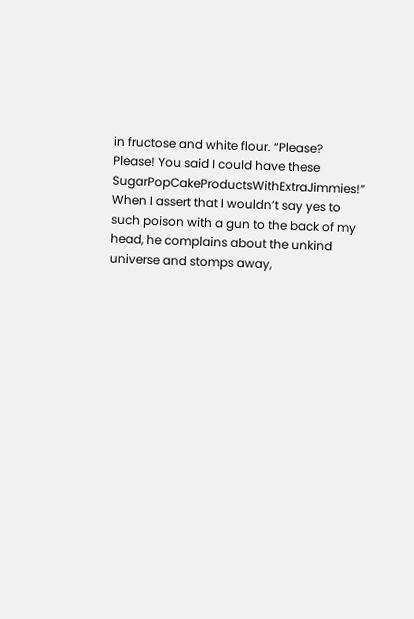in fructose and white flour. “Please? Please! You said I could have these SugarPopCakeProductsWithExtraJimmies!” When I assert that I wouldn’t say yes to such poison with a gun to the back of my head, he complains about the unkind universe and stomps away,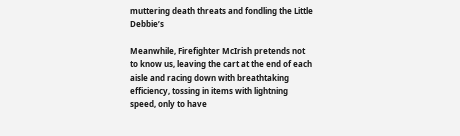muttering death threats and fondling the Little Debbie’s

Meanwhile, Firefighter McIrish pretends not to know us, leaving the cart at the end of each aisle and racing down with breathtaking efficiency, tossing in items with lightning speed, only to have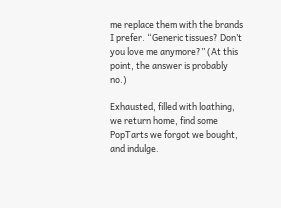me replace them with the brands I prefer. “Generic tissues? Don’t you love me anymore?” (At this point, the answer is probably no.)

Exhausted, filled with loathing, we return home, find some PopTarts we forgot we bought, and indulge.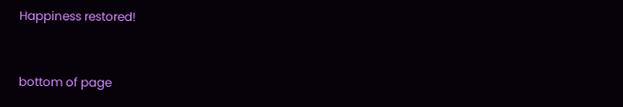Happiness restored!


bottom of page